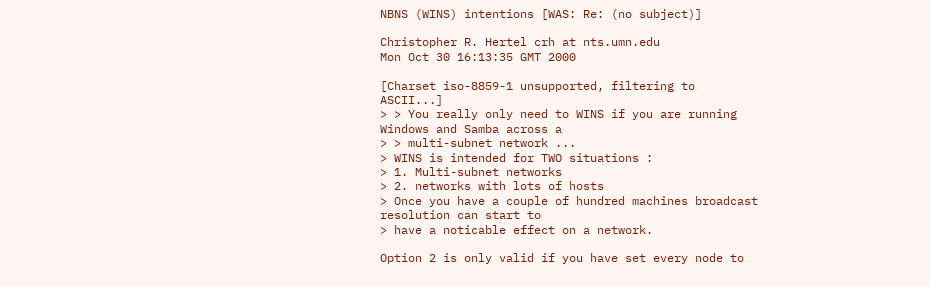NBNS (WINS) intentions [WAS: Re: (no subject)]

Christopher R. Hertel crh at nts.umn.edu
Mon Oct 30 16:13:35 GMT 2000

[Charset iso-8859-1 unsupported, filtering to ASCII...]
> > You really only need to WINS if you are running Windows and Samba across a
> > multi-subnet network ...
> WINS is intended for TWO situations :
> 1. Multi-subnet networks
> 2. networks with lots of hosts
> Once you have a couple of hundred machines broadcast resolution can start to
> have a noticable effect on a network.

Option 2 is only valid if you have set every node to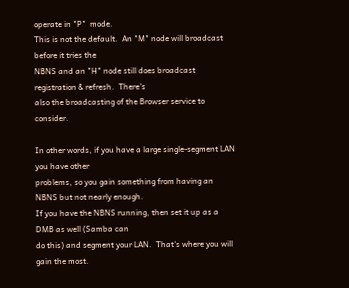operate in "P"  mode.
This is not the default.  An "M" node will broadcast before it tries the
NBNS and an "H" node still does broadcast registration & refresh.  There's
also the broadcasting of the Browser service to consider.

In other words, if you have a large single-segment LAN you have other
problems, so you gain something from having an NBNS but not nearly enough.
If you have the NBNS running, then set it up as a DMB as well (Samba can
do this) and segment your LAN.  That's where you will gain the most.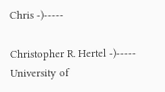Chris -)-----

Christopher R. Hertel -)-----                   University of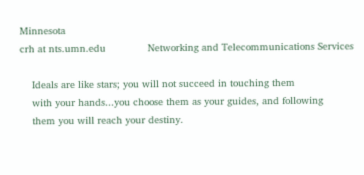Minnesota
crh at nts.umn.edu              Networking and Telecommunications Services

    Ideals are like stars; you will not succeed in touching them
    with your hands...you choose them as your guides, and following
    them you will reach your destiny.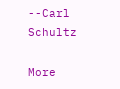--Carl Schultz

More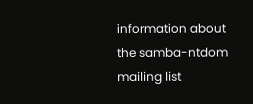information about the samba-ntdom mailing list